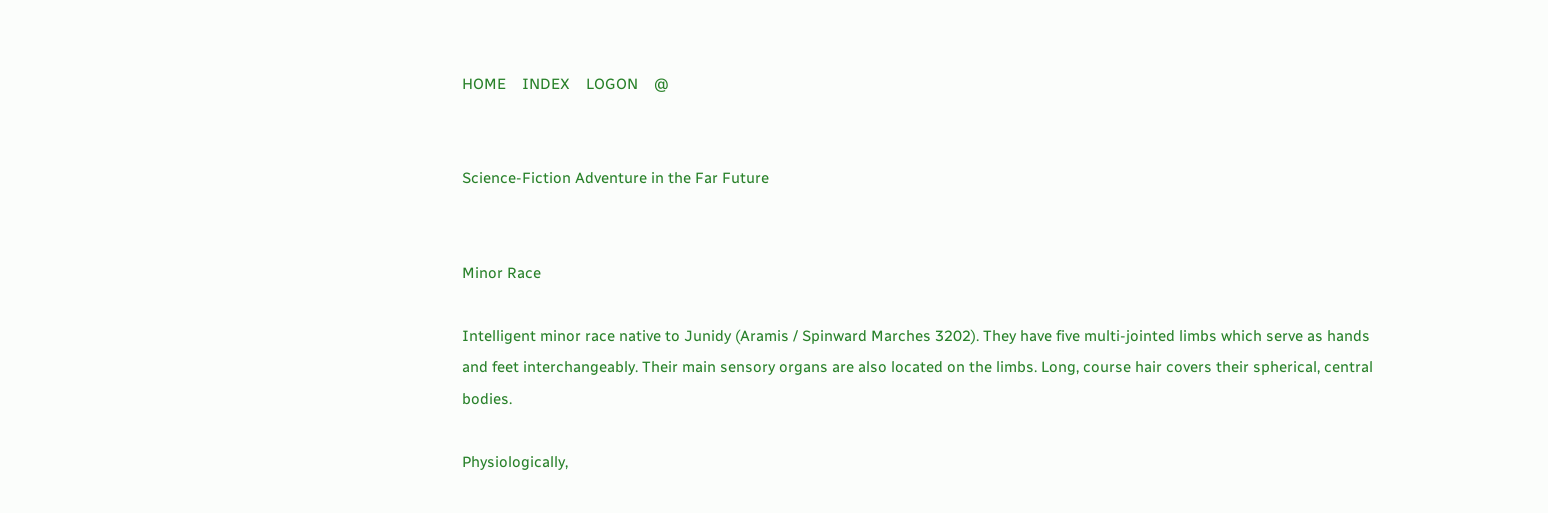HOME    INDEX    LOGON    @


Science-Fiction Adventure in the Far Future


Minor Race

Intelligent minor race native to Junidy (Aramis / Spinward Marches 3202). They have five multi-jointed limbs which serve as hands and feet interchangeably. Their main sensory organs are also located on the limbs. Long, course hair covers their spherical, central bodies.

Physiologically,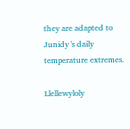they are adapted to Junidy 's daily temperature extremes.

Llellewyloly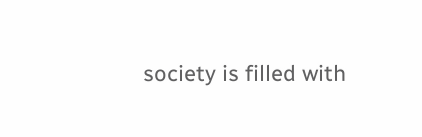society is filled with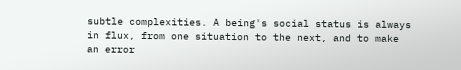subtle complexities. A being's social status is always in flux, from one situation to the next, and to make an error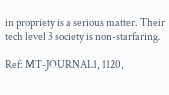in propriety is a serious matter. Their tech level 3 society is non-starfaring.

Ref: MT-JOURNAL1, 1120,